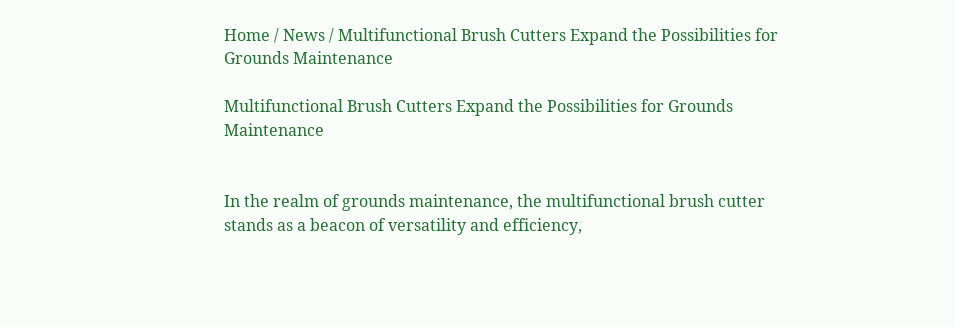Home / News / Multifunctional Brush Cutters Expand the Possibilities for Grounds Maintenance

Multifunctional Brush Cutters Expand the Possibilities for Grounds Maintenance


In the realm of grounds maintenance, the multifunctional brush cutter stands as a beacon of versatility and efficiency,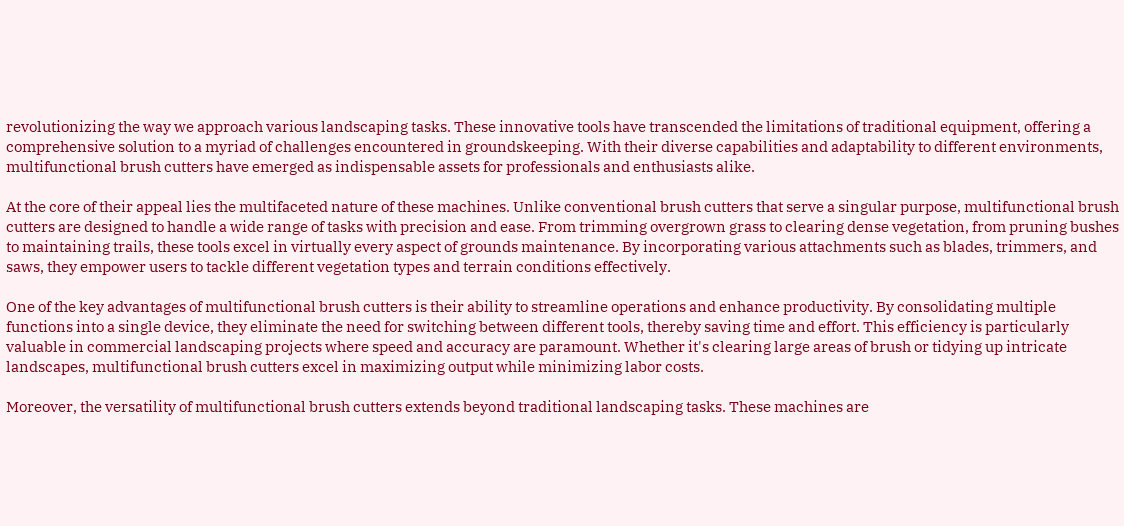revolutionizing the way we approach various landscaping tasks. These innovative tools have transcended the limitations of traditional equipment, offering a comprehensive solution to a myriad of challenges encountered in groundskeeping. With their diverse capabilities and adaptability to different environments, multifunctional brush cutters have emerged as indispensable assets for professionals and enthusiasts alike.

At the core of their appeal lies the multifaceted nature of these machines. Unlike conventional brush cutters that serve a singular purpose, multifunctional brush cutters are designed to handle a wide range of tasks with precision and ease. From trimming overgrown grass to clearing dense vegetation, from pruning bushes to maintaining trails, these tools excel in virtually every aspect of grounds maintenance. By incorporating various attachments such as blades, trimmers, and saws, they empower users to tackle different vegetation types and terrain conditions effectively.

One of the key advantages of multifunctional brush cutters is their ability to streamline operations and enhance productivity. By consolidating multiple functions into a single device, they eliminate the need for switching between different tools, thereby saving time and effort. This efficiency is particularly valuable in commercial landscaping projects where speed and accuracy are paramount. Whether it's clearing large areas of brush or tidying up intricate landscapes, multifunctional brush cutters excel in maximizing output while minimizing labor costs.

Moreover, the versatility of multifunctional brush cutters extends beyond traditional landscaping tasks. These machines are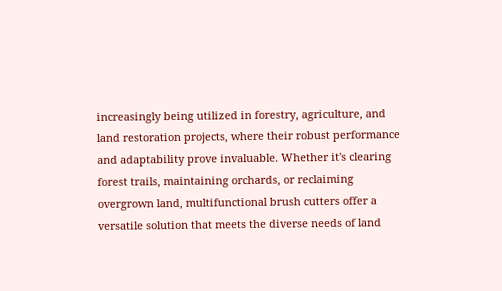increasingly being utilized in forestry, agriculture, and land restoration projects, where their robust performance and adaptability prove invaluable. Whether it's clearing forest trails, maintaining orchards, or reclaiming overgrown land, multifunctional brush cutters offer a versatile solution that meets the diverse needs of land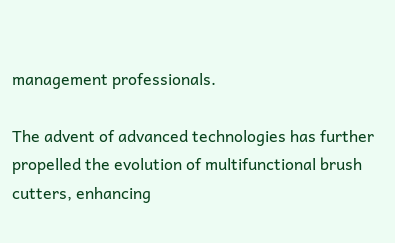management professionals.

The advent of advanced technologies has further propelled the evolution of multifunctional brush cutters, enhancing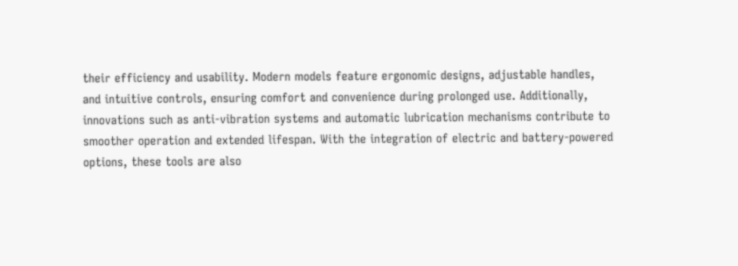their efficiency and usability. Modern models feature ergonomic designs, adjustable handles, and intuitive controls, ensuring comfort and convenience during prolonged use. Additionally, innovations such as anti-vibration systems and automatic lubrication mechanisms contribute to smoother operation and extended lifespan. With the integration of electric and battery-powered options, these tools are also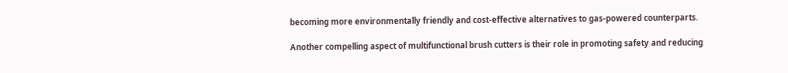becoming more environmentally friendly and cost-effective alternatives to gas-powered counterparts.

Another compelling aspect of multifunctional brush cutters is their role in promoting safety and reducing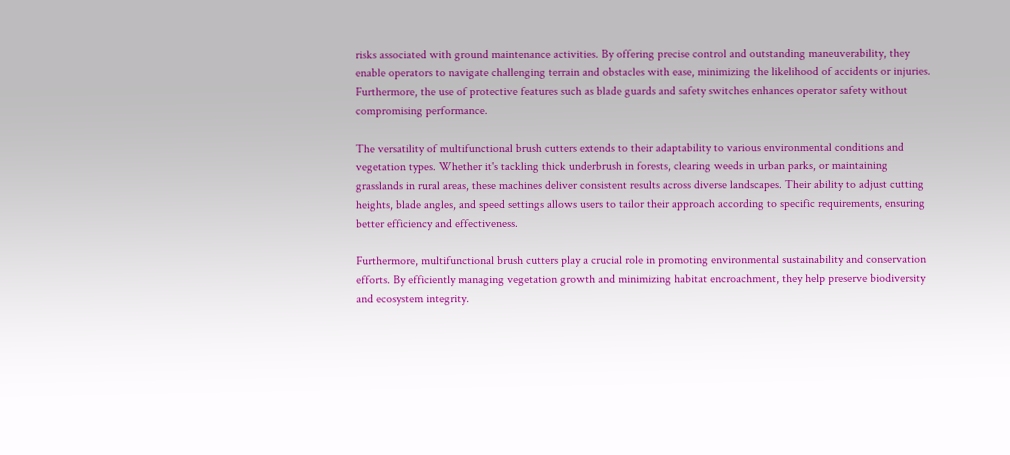risks associated with ground maintenance activities. By offering precise control and outstanding maneuverability, they enable operators to navigate challenging terrain and obstacles with ease, minimizing the likelihood of accidents or injuries. Furthermore, the use of protective features such as blade guards and safety switches enhances operator safety without compromising performance.

The versatility of multifunctional brush cutters extends to their adaptability to various environmental conditions and vegetation types. Whether it's tackling thick underbrush in forests, clearing weeds in urban parks, or maintaining grasslands in rural areas, these machines deliver consistent results across diverse landscapes. Their ability to adjust cutting heights, blade angles, and speed settings allows users to tailor their approach according to specific requirements, ensuring better efficiency and effectiveness.

Furthermore, multifunctional brush cutters play a crucial role in promoting environmental sustainability and conservation efforts. By efficiently managing vegetation growth and minimizing habitat encroachment, they help preserve biodiversity and ecosystem integrity.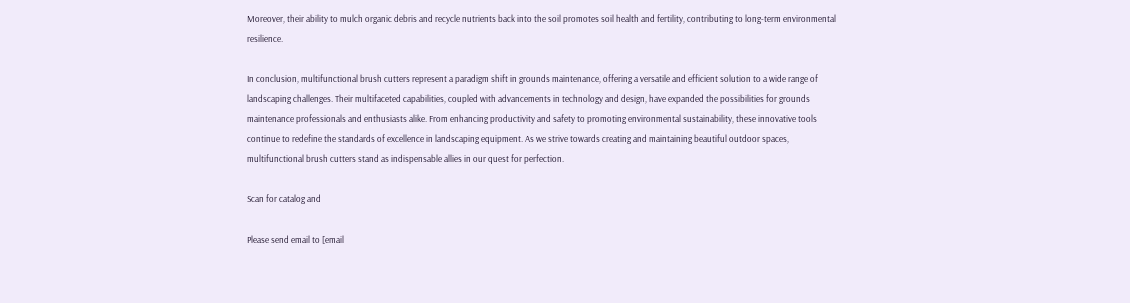Moreover, their ability to mulch organic debris and recycle nutrients back into the soil promotes soil health and fertility, contributing to long-term environmental resilience.

In conclusion, multifunctional brush cutters represent a paradigm shift in grounds maintenance, offering a versatile and efficient solution to a wide range of landscaping challenges. Their multifaceted capabilities, coupled with advancements in technology and design, have expanded the possibilities for grounds maintenance professionals and enthusiasts alike. From enhancing productivity and safety to promoting environmental sustainability, these innovative tools continue to redefine the standards of excellence in landscaping equipment. As we strive towards creating and maintaining beautiful outdoor spaces, multifunctional brush cutters stand as indispensable allies in our quest for perfection.

Scan for catalog and

Please send email to [email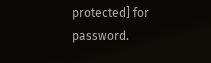protected] for password.